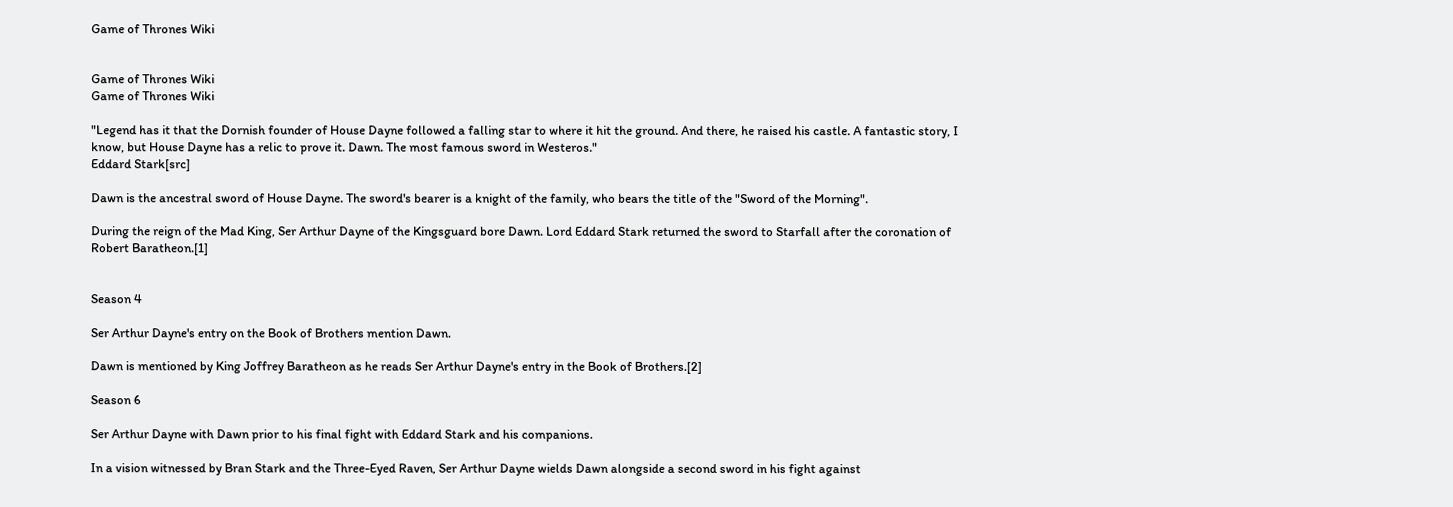Game of Thrones Wiki


Game of Thrones Wiki
Game of Thrones Wiki

"Legend has it that the Dornish founder of House Dayne followed a falling star to where it hit the ground. And there, he raised his castle. A fantastic story, I know, but House Dayne has a relic to prove it. Dawn. The most famous sword in Westeros."
Eddard Stark[src]

Dawn is the ancestral sword of House Dayne. The sword's bearer is a knight of the family, who bears the title of the "Sword of the Morning".

During the reign of the Mad King, Ser Arthur Dayne of the Kingsguard bore Dawn. Lord Eddard Stark returned the sword to Starfall after the coronation of Robert Baratheon.[1]


Season 4

Ser Arthur Dayne's entry on the Book of Brothers mention Dawn.

Dawn is mentioned by King Joffrey Baratheon as he reads Ser Arthur Dayne's entry in the Book of Brothers.[2]

Season 6

Ser Arthur Dayne with Dawn prior to his final fight with Eddard Stark and his companions.

In a vision witnessed by Bran Stark and the Three-Eyed Raven, Ser Arthur Dayne wields Dawn alongside a second sword in his fight against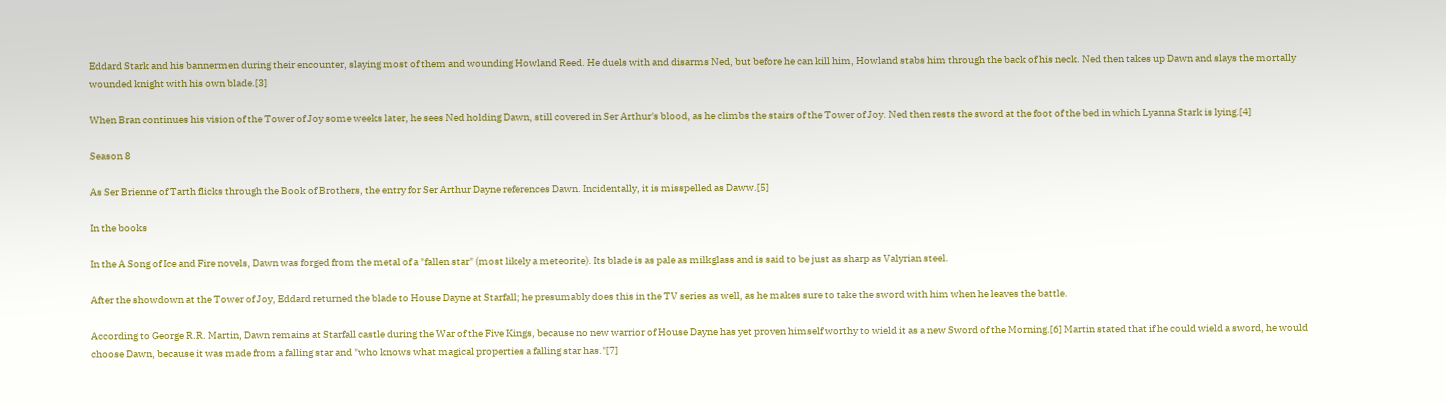Eddard Stark and his bannermen during their encounter, slaying most of them and wounding Howland Reed. He duels with and disarms Ned, but before he can kill him, Howland stabs him through the back of his neck. Ned then takes up Dawn and slays the mortally wounded knight with his own blade.[3]

When Bran continues his vision of the Tower of Joy some weeks later, he sees Ned holding Dawn, still covered in Ser Arthur's blood, as he climbs the stairs of the Tower of Joy. Ned then rests the sword at the foot of the bed in which Lyanna Stark is lying.[4]

Season 8

As Ser Brienne of Tarth flicks through the Book of Brothers, the entry for Ser Arthur Dayne references Dawn. Incidentally, it is misspelled as Daww.[5]

In the books

In the A Song of Ice and Fire novels, Dawn was forged from the metal of a "fallen star" (most likely a meteorite). Its blade is as pale as milkglass and is said to be just as sharp as Valyrian steel.

After the showdown at the Tower of Joy, Eddard returned the blade to House Dayne at Starfall; he presumably does this in the TV series as well, as he makes sure to take the sword with him when he leaves the battle.

According to George R.R. Martin, Dawn remains at Starfall castle during the War of the Five Kings, because no new warrior of House Dayne has yet proven himself worthy to wield it as a new Sword of the Morning.[6] Martin stated that if he could wield a sword, he would choose Dawn, because it was made from a falling star and "who knows what magical properties a falling star has."[7]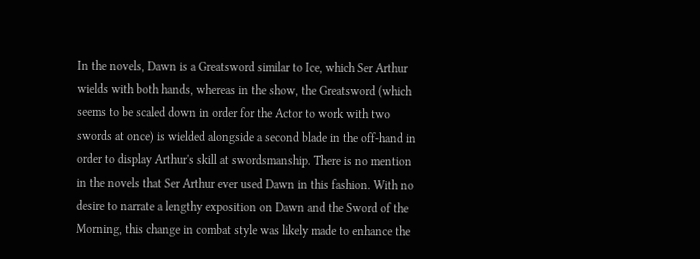In the novels, Dawn is a Greatsword similar to Ice, which Ser Arthur wields with both hands, whereas in the show, the Greatsword (which seems to be scaled down in order for the Actor to work with two swords at once) is wielded alongside a second blade in the off-hand in order to display Arthur's skill at swordsmanship. There is no mention in the novels that Ser Arthur ever used Dawn in this fashion. With no desire to narrate a lengthy exposition on Dawn and the Sword of the Morning, this change in combat style was likely made to enhance the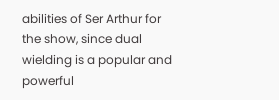abilities of Ser Arthur for the show, since dual wielding is a popular and powerful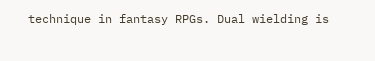technique in fantasy RPGs. Dual wielding is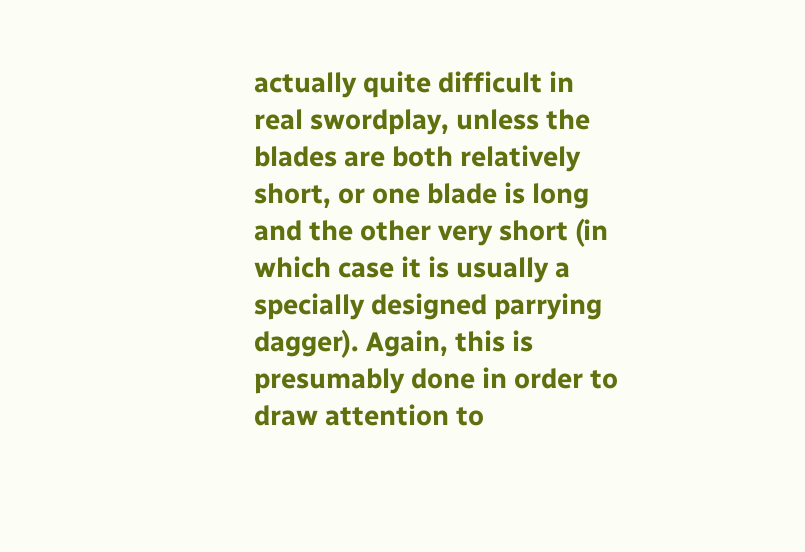actually quite difficult in real swordplay, unless the blades are both relatively short, or one blade is long and the other very short (in which case it is usually a specially designed parrying dagger). Again, this is presumably done in order to draw attention to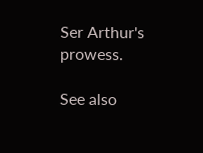Ser Arthur's prowess.

See also